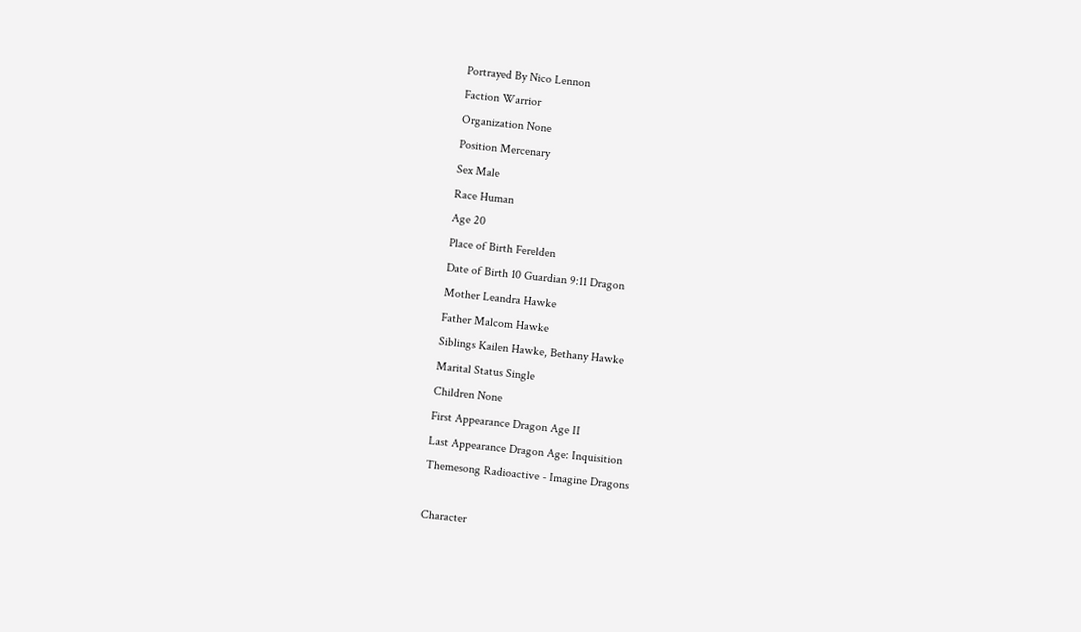Portrayed By Nico Lennon
Faction Warrior
Organization None
Position Mercenary
Sex Male
Race Human
Age 20
Place of Birth Ferelden
Date of Birth 10 Guardian 9:11 Dragon
Mother Leandra Hawke
Father Malcom Hawke
Siblings Kailen Hawke, Bethany Hawke
Marital Status Single
Children None
First Appearance Dragon Age II
Last Appearance Dragon Age: Inquisition
Themesong Radioactive - Imagine Dragons

Character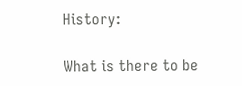History:

What is there to be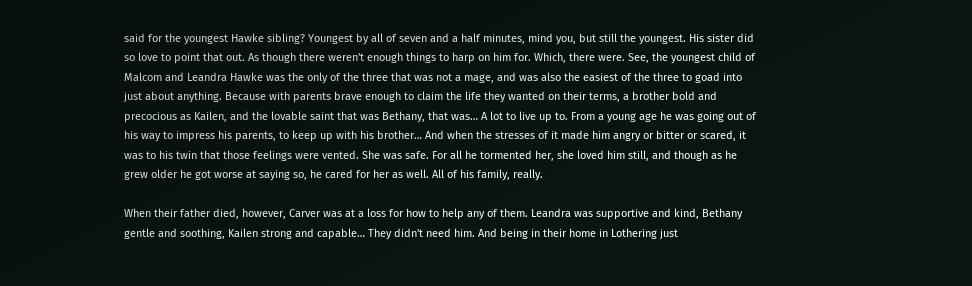said for the youngest Hawke sibling? Youngest by all of seven and a half minutes, mind you, but still the youngest. His sister did so love to point that out. As though there weren't enough things to harp on him for. Which, there were. See, the youngest child of Malcom and Leandra Hawke was the only of the three that was not a mage, and was also the easiest of the three to goad into just about anything. Because with parents brave enough to claim the life they wanted on their terms, a brother bold and precocious as Kailen, and the lovable saint that was Bethany, that was… A lot to live up to. From a young age he was going out of his way to impress his parents, to keep up with his brother… And when the stresses of it made him angry or bitter or scared, it was to his twin that those feelings were vented. She was safe. For all he tormented her, she loved him still, and though as he grew older he got worse at saying so, he cared for her as well. All of his family, really.

When their father died, however, Carver was at a loss for how to help any of them. Leandra was supportive and kind, Bethany gentle and soothing, Kailen strong and capable… They didn't need him. And being in their home in Lothering just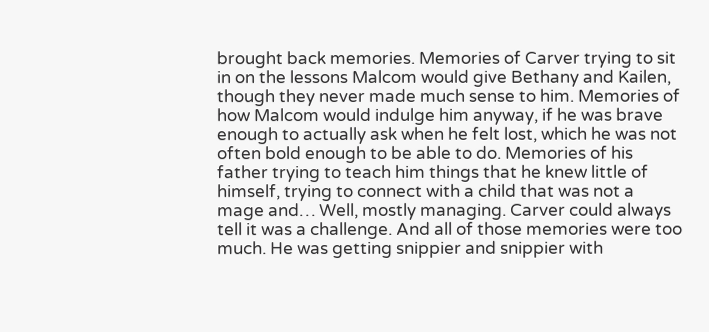brought back memories. Memories of Carver trying to sit in on the lessons Malcom would give Bethany and Kailen, though they never made much sense to him. Memories of how Malcom would indulge him anyway, if he was brave enough to actually ask when he felt lost, which he was not often bold enough to be able to do. Memories of his father trying to teach him things that he knew little of himself, trying to connect with a child that was not a mage and… Well, mostly managing. Carver could always tell it was a challenge. And all of those memories were too much. He was getting snippier and snippier with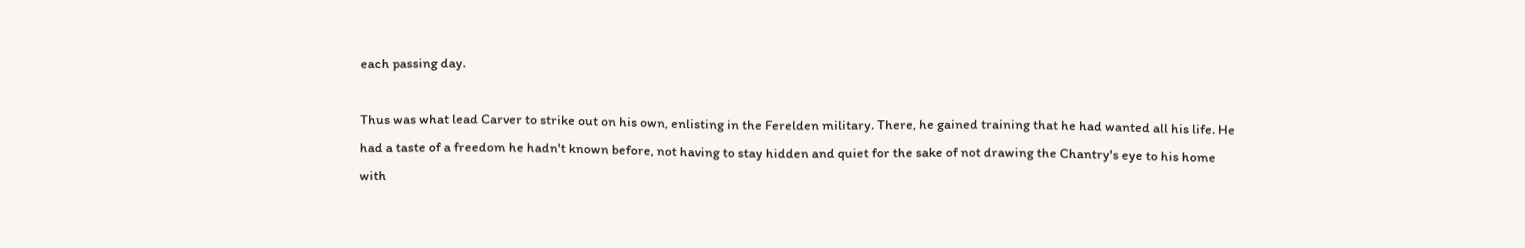each passing day.

Thus was what lead Carver to strike out on his own, enlisting in the Ferelden military. There, he gained training that he had wanted all his life. He had a taste of a freedom he hadn't known before, not having to stay hidden and quiet for the sake of not drawing the Chantry's eye to his home with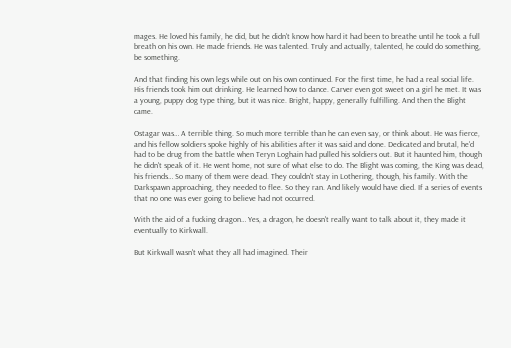mages. He loved his family, he did, but he didn't know how hard it had been to breathe until he took a full breath on his own. He made friends. He was talented. Truly and actually, talented, he could do something, be something.

And that finding his own legs while out on his own continued. For the first time, he had a real social life. His friends took him out drinking. He learned how to dance. Carver even got sweet on a girl he met. It was a young, puppy dog type thing, but it was nice. Bright, happy, generally fulfilling. And then the Blight came.

Ostagar was… A terrible thing. So much more terrible than he can even say, or think about. He was fierce, and his fellow soldiers spoke highly of his abilities after it was said and done. Dedicated and brutal, he'd had to be drug from the battle when Teryn Loghain had pulled his soldiers out. But it haunted him, though he didn't speak of it. He went home, not sure of what else to do. The Blight was coming, the King was dead, his friends… So many of them were dead. They couldn't stay in Lothering, though, his family. With the Darkspawn approaching, they needed to flee. So they ran. And likely would have died. If a series of events that no one was ever going to believe had not occurred.

With the aid of a fucking dragon… Yes, a dragon, he doesn't really want to talk about it, they made it eventually to Kirkwall.

But Kirkwall wasn't what they all had imagined. Their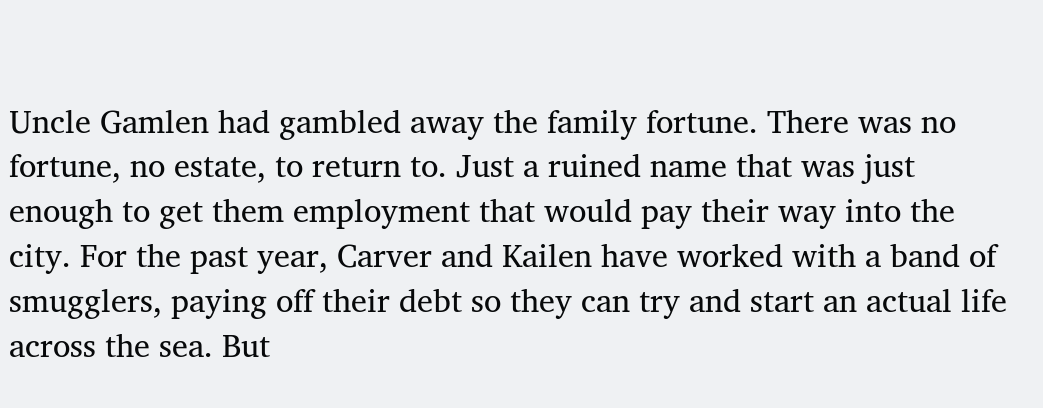Uncle Gamlen had gambled away the family fortune. There was no fortune, no estate, to return to. Just a ruined name that was just enough to get them employment that would pay their way into the city. For the past year, Carver and Kailen have worked with a band of smugglers, paying off their debt so they can try and start an actual life across the sea. But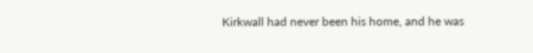Kirkwall had never been his home, and he was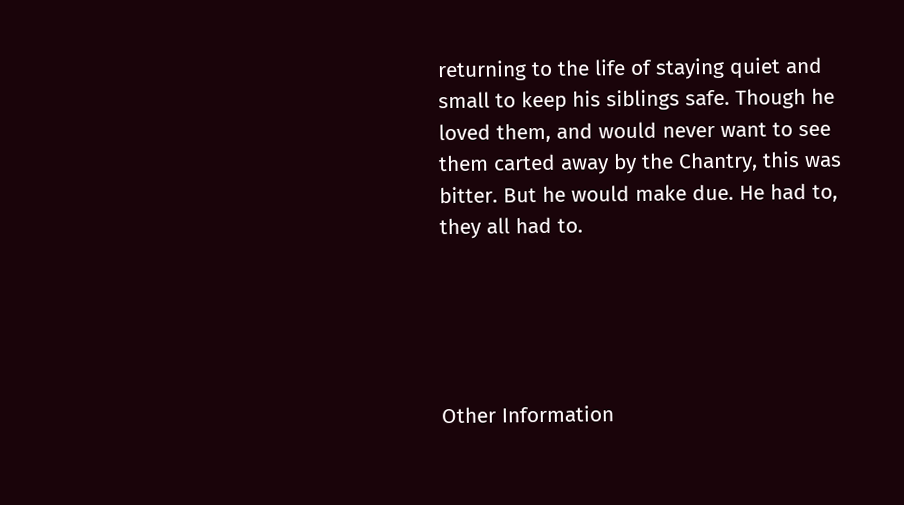returning to the life of staying quiet and small to keep his siblings safe. Though he loved them, and would never want to see them carted away by the Chantry, this was bitter. But he would make due. He had to, they all had to.





Other Information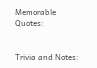Memorable Quotes:


Trivia and Notes: